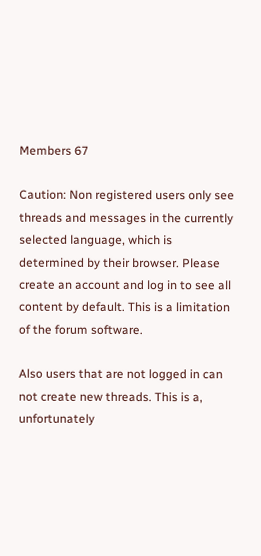Members 67

Caution: Non registered users only see threads and messages in the currently selected language, which is determined by their browser. Please create an account and log in to see all content by default. This is a limitation of the forum software.

Also users that are not logged in can not create new threads. This is a, unfortunately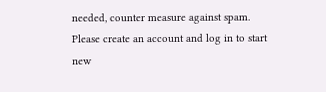needed, counter measure against spam. Please create an account and log in to start new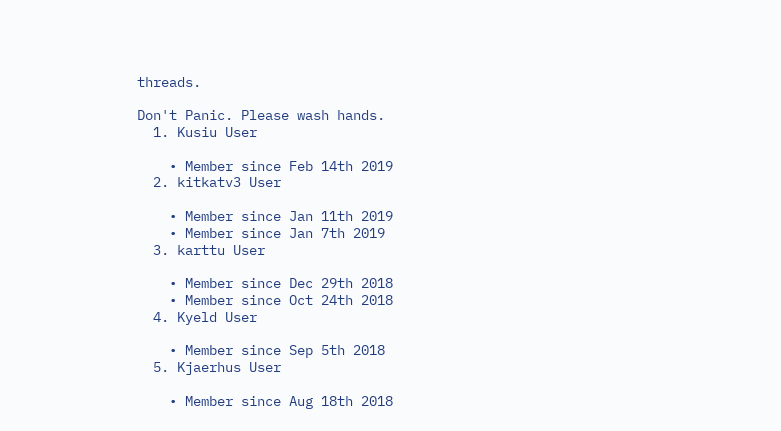threads.

Don't Panic. Please wash hands.
  1. Kusiu User

    • Member since Feb 14th 2019
  2. kitkatv3 User

    • Member since Jan 11th 2019
    • Member since Jan 7th 2019
  3. karttu User

    • Member since Dec 29th 2018
    • Member since Oct 24th 2018
  4. Kyeld User

    • Member since Sep 5th 2018
  5. Kjaerhus User

    • Member since Aug 18th 2018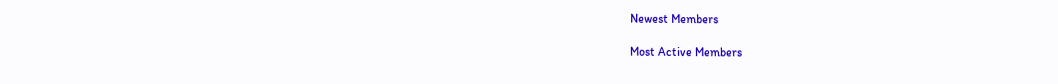Newest Members

Most Active Members